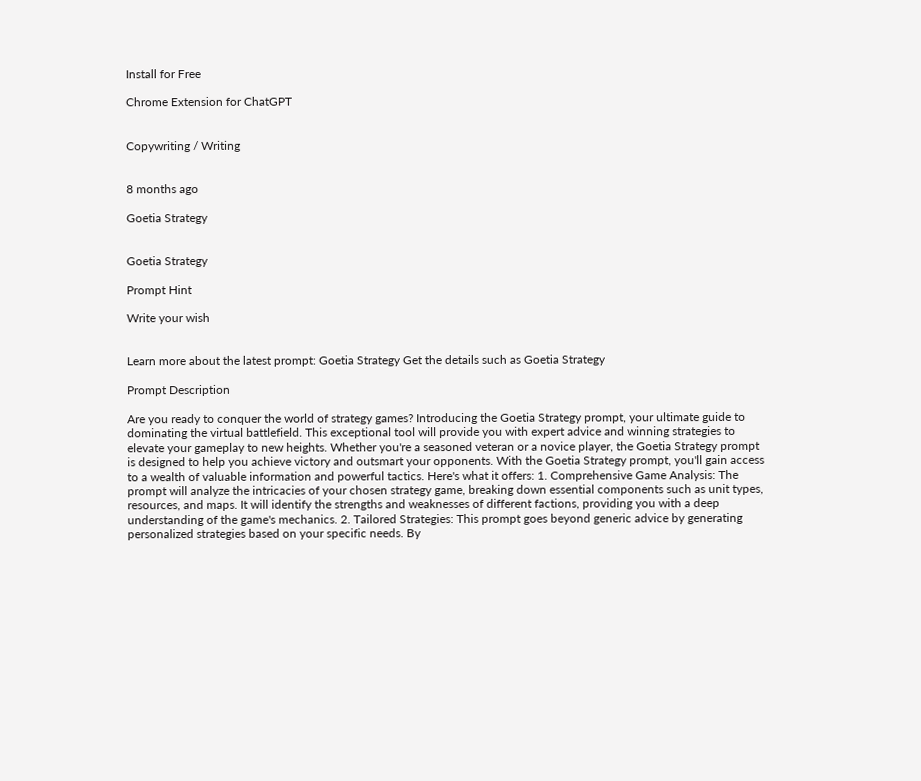Install for Free

Chrome Extension for ChatGPT


Copywriting / Writing


8 months ago

Goetia Strategy


Goetia Strategy

Prompt Hint

Write your wish


Learn more about the latest prompt: Goetia Strategy Get the details such as Goetia Strategy

Prompt Description

Are you ready to conquer the world of strategy games? Introducing the Goetia Strategy prompt, your ultimate guide to dominating the virtual battlefield. This exceptional tool will provide you with expert advice and winning strategies to elevate your gameplay to new heights. Whether you're a seasoned veteran or a novice player, the Goetia Strategy prompt is designed to help you achieve victory and outsmart your opponents. With the Goetia Strategy prompt, you'll gain access to a wealth of valuable information and powerful tactics. Here's what it offers: 1. Comprehensive Game Analysis: The prompt will analyze the intricacies of your chosen strategy game, breaking down essential components such as unit types, resources, and maps. It will identify the strengths and weaknesses of different factions, providing you with a deep understanding of the game's mechanics. 2. Tailored Strategies: This prompt goes beyond generic advice by generating personalized strategies based on your specific needs. By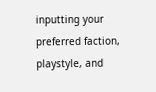inputting your preferred faction, playstyle, and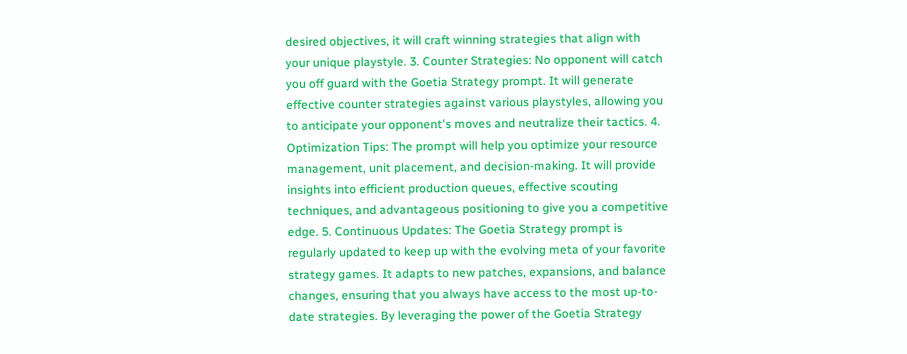desired objectives, it will craft winning strategies that align with your unique playstyle. 3. Counter Strategies: No opponent will catch you off guard with the Goetia Strategy prompt. It will generate effective counter strategies against various playstyles, allowing you to anticipate your opponent's moves and neutralize their tactics. 4. Optimization Tips: The prompt will help you optimize your resource management, unit placement, and decision-making. It will provide insights into efficient production queues, effective scouting techniques, and advantageous positioning to give you a competitive edge. 5. Continuous Updates: The Goetia Strategy prompt is regularly updated to keep up with the evolving meta of your favorite strategy games. It adapts to new patches, expansions, and balance changes, ensuring that you always have access to the most up-to-date strategies. By leveraging the power of the Goetia Strategy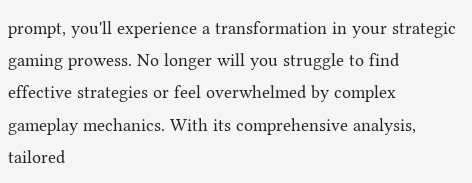prompt, you'll experience a transformation in your strategic gaming prowess. No longer will you struggle to find effective strategies or feel overwhelmed by complex gameplay mechanics. With its comprehensive analysis, tailored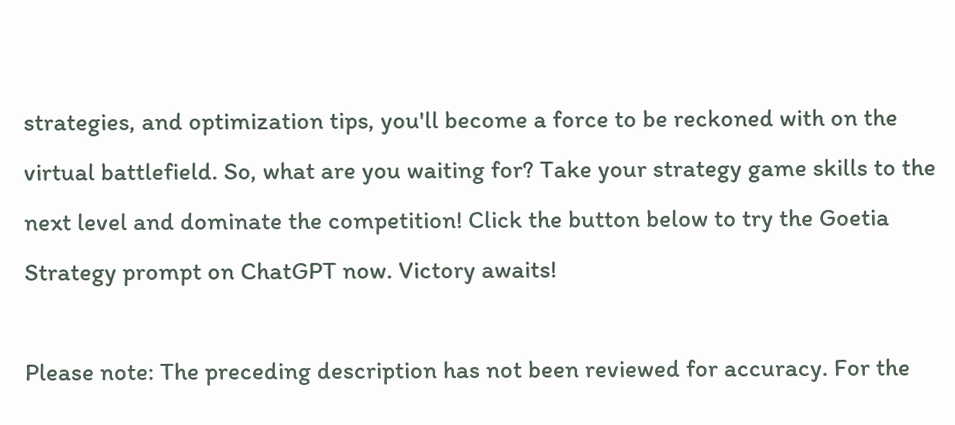strategies, and optimization tips, you'll become a force to be reckoned with on the virtual battlefield. So, what are you waiting for? Take your strategy game skills to the next level and dominate the competition! Click the button below to try the Goetia Strategy prompt on ChatGPT now. Victory awaits!

Please note: The preceding description has not been reviewed for accuracy. For the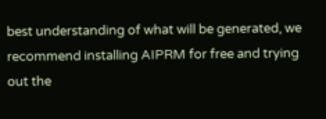best understanding of what will be generated, we recommend installing AIPRM for free and trying out the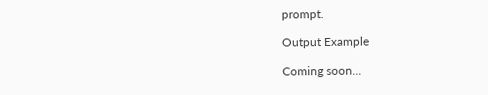prompt.

Output Example

Coming soon...